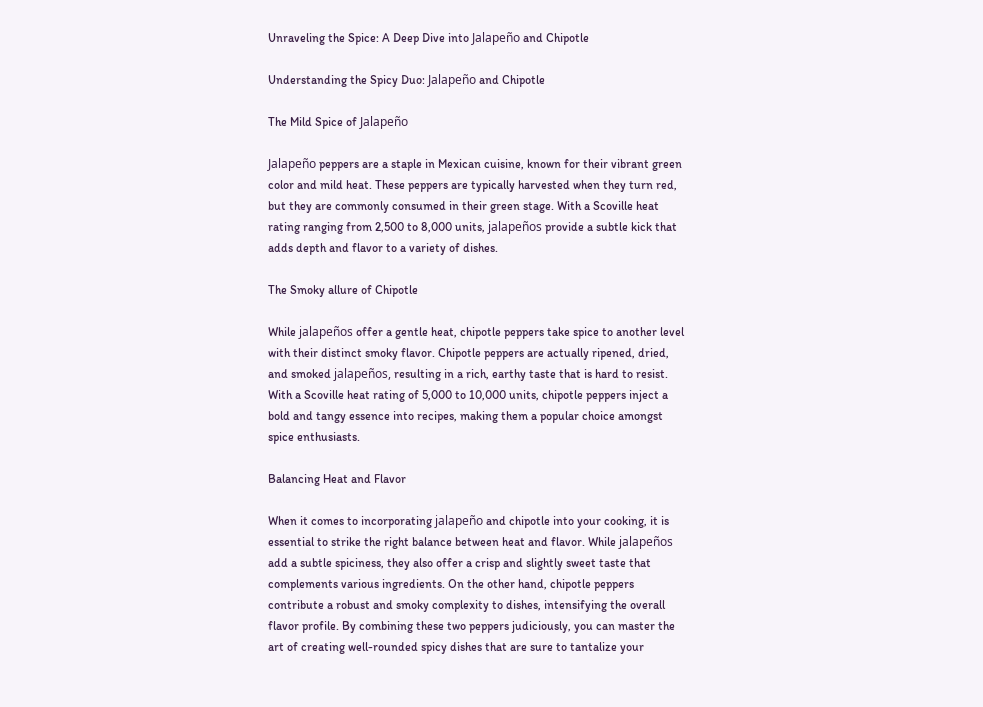Unraveling the Spice: A Deep Dive into Jalapeño and Chipotle

Understanding the Spicy Duo: Jalapeño and Chipotle

The Mild Spice of Jalapeño

Jalapeño peppers are a staple in Mexican cuisine, known for their vibrant green color and mild heat. These peppers are typically harvested when they turn red, but they are commonly consumed in their green stage. With a Scoville heat rating ranging from 2,500 to 8,000 units, jalapeños provide a subtle kick that adds depth and flavor to a variety of dishes.

The Smoky allure of Chipotle

While jalapeños offer a gentle heat, chipotle peppers take spice to another level with their distinct smoky flavor. Chipotle peppers are actually ripened, dried, and smoked jalapeños, resulting in a rich, earthy taste that is hard to resist. With a Scoville heat rating of 5,000 to 10,000 units, chipotle peppers inject a bold and tangy essence into recipes, making them a popular choice amongst spice enthusiasts.

Balancing Heat and Flavor

When it comes to incorporating jalapeño and chipotle into your cooking, it is essential to strike the right balance between heat and flavor. While jalapeños add a subtle spiciness, they also offer a crisp and slightly sweet taste that complements various ingredients. On the other hand, chipotle peppers contribute a robust and smoky complexity to dishes, intensifying the overall flavor profile. By combining these two peppers judiciously, you can master the art of creating well-rounded spicy dishes that are sure to tantalize your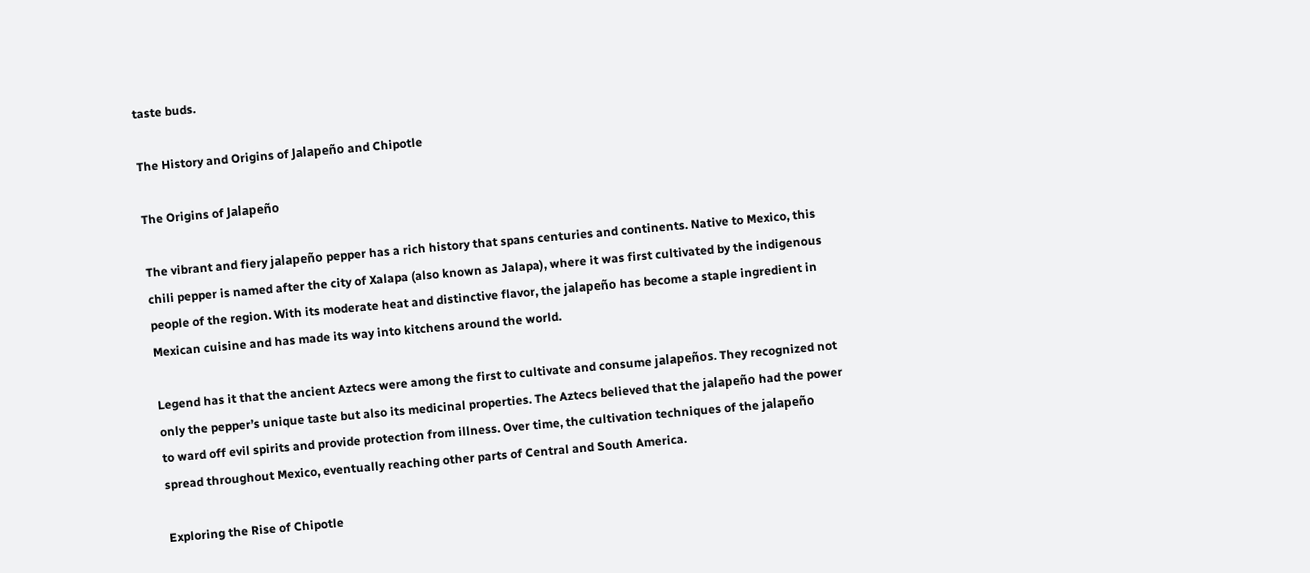taste buds.

The History and Origins of Jalapeño and Chipotle

The Origins of Jalapeño

The vibrant and fiery jalapeño pepper has a rich history that spans centuries and continents. Native to Mexico, this chili pepper is named after the city of Xalapa (also known as Jalapa), where it was first cultivated by the indigenous people of the region. With its moderate heat and distinctive flavor, the jalapeño has become a staple ingredient in Mexican cuisine and has made its way into kitchens around the world.

Legend has it that the ancient Aztecs were among the first to cultivate and consume jalapeños. They recognized not only the pepper’s unique taste but also its medicinal properties. The Aztecs believed that the jalapeño had the power to ward off evil spirits and provide protection from illness. Over time, the cultivation techniques of the jalapeño spread throughout Mexico, eventually reaching other parts of Central and South America.

Exploring the Rise of Chipotle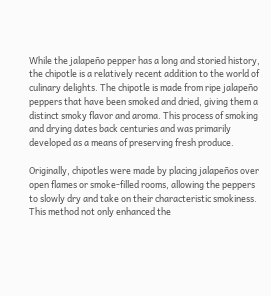While the jalapeño pepper has a long and storied history, the chipotle is a relatively recent addition to the world of culinary delights. The chipotle is made from ripe jalapeño peppers that have been smoked and dried, giving them a distinct smoky flavor and aroma. This process of smoking and drying dates back centuries and was primarily developed as a means of preserving fresh produce.

Originally, chipotles were made by placing jalapeños over open flames or smoke-filled rooms, allowing the peppers to slowly dry and take on their characteristic smokiness. This method not only enhanced the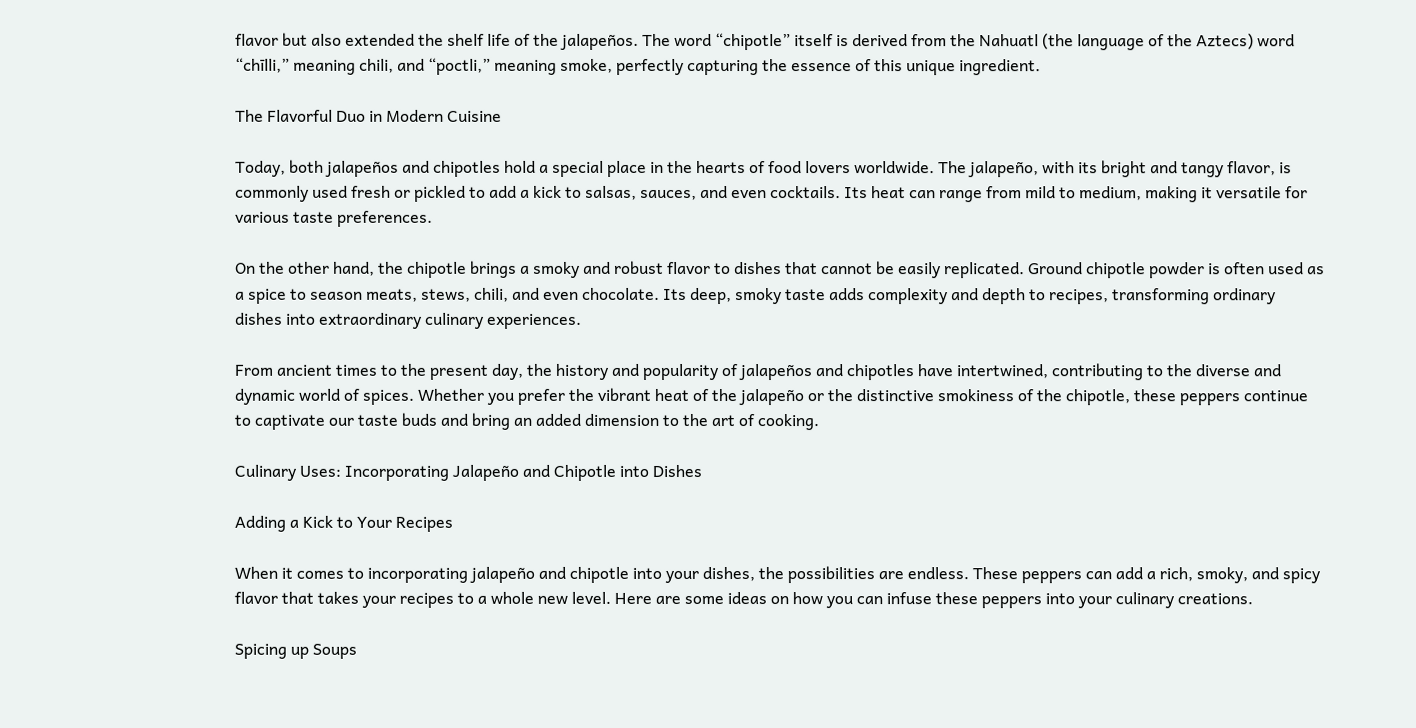flavor but also extended the shelf life of the jalapeños. The word “chipotle” itself is derived from the Nahuatl (the language of the Aztecs) word “chīlli,” meaning chili, and “poctli,” meaning smoke, perfectly capturing the essence of this unique ingredient.

The Flavorful Duo in Modern Cuisine

Today, both jalapeños and chipotles hold a special place in the hearts of food lovers worldwide. The jalapeño, with its bright and tangy flavor, is commonly used fresh or pickled to add a kick to salsas, sauces, and even cocktails. Its heat can range from mild to medium, making it versatile for various taste preferences.

On the other hand, the chipotle brings a smoky and robust flavor to dishes that cannot be easily replicated. Ground chipotle powder is often used as a spice to season meats, stews, chili, and even chocolate. Its deep, smoky taste adds complexity and depth to recipes, transforming ordinary dishes into extraordinary culinary experiences.

From ancient times to the present day, the history and popularity of jalapeños and chipotles have intertwined, contributing to the diverse and dynamic world of spices. Whether you prefer the vibrant heat of the jalapeño or the distinctive smokiness of the chipotle, these peppers continue to captivate our taste buds and bring an added dimension to the art of cooking.

Culinary Uses: Incorporating Jalapeño and Chipotle into Dishes

Adding a Kick to Your Recipes

When it comes to incorporating jalapeño and chipotle into your dishes, the possibilities are endless. These peppers can add a rich, smoky, and spicy flavor that takes your recipes to a whole new level. Here are some ideas on how you can infuse these peppers into your culinary creations.

Spicing up Soups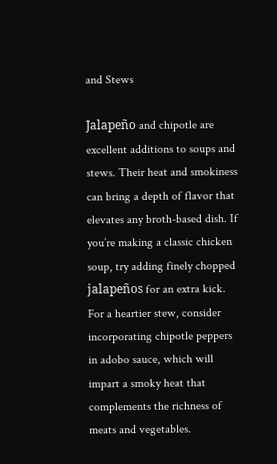and Stews

Jalapeño and chipotle are excellent additions to soups and stews. Their heat and smokiness can bring a depth of flavor that elevates any broth-based dish. If you’re making a classic chicken soup, try adding finely chopped jalapeños for an extra kick. For a heartier stew, consider incorporating chipotle peppers in adobo sauce, which will impart a smoky heat that complements the richness of meats and vegetables.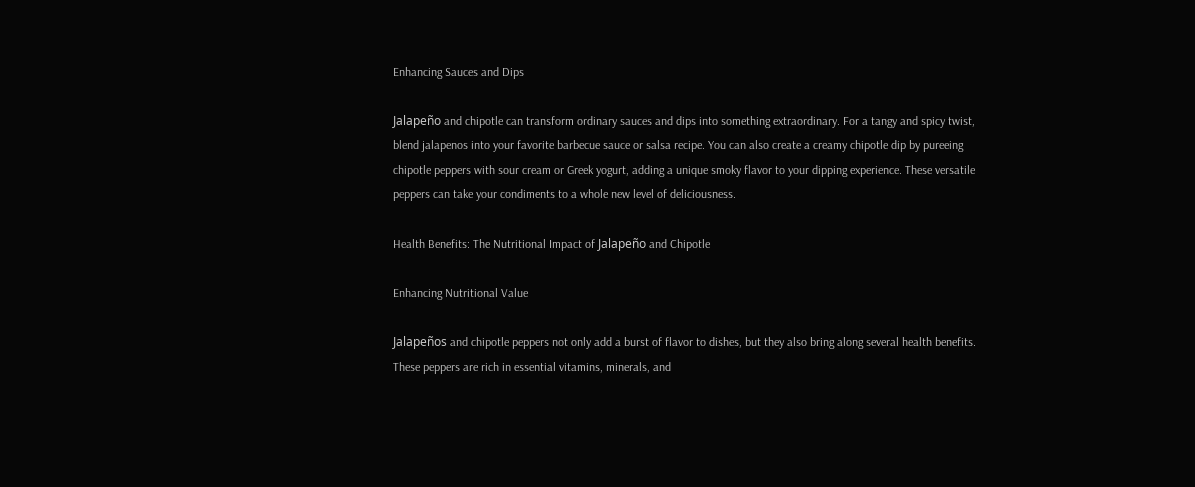Enhancing Sauces and Dips

Jalapeño and chipotle can transform ordinary sauces and dips into something extraordinary. For a tangy and spicy twist, blend jalapenos into your favorite barbecue sauce or salsa recipe. You can also create a creamy chipotle dip by pureeing chipotle peppers with sour cream or Greek yogurt, adding a unique smoky flavor to your dipping experience. These versatile peppers can take your condiments to a whole new level of deliciousness.

Health Benefits: The Nutritional Impact of Jalapeño and Chipotle

Enhancing Nutritional Value

Jalapeños and chipotle peppers not only add a burst of flavor to dishes, but they also bring along several health benefits. These peppers are rich in essential vitamins, minerals, and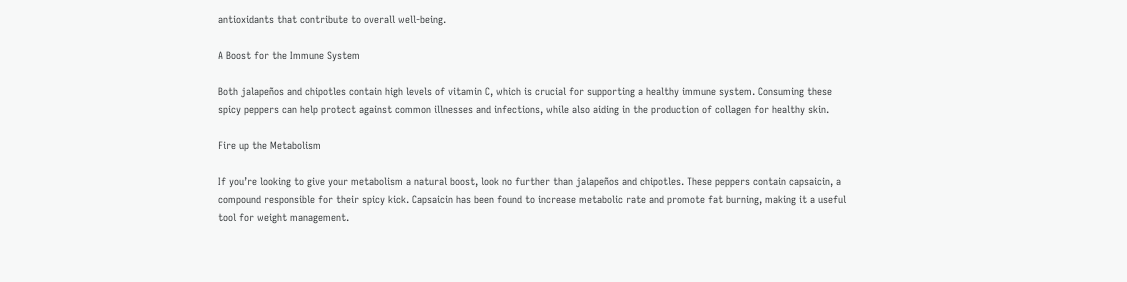antioxidants that contribute to overall well-being.

A Boost for the Immune System

Both jalapeños and chipotles contain high levels of vitamin C, which is crucial for supporting a healthy immune system. Consuming these spicy peppers can help protect against common illnesses and infections, while also aiding in the production of collagen for healthy skin.

Fire up the Metabolism

If you’re looking to give your metabolism a natural boost, look no further than jalapeños and chipotles. These peppers contain capsaicin, a compound responsible for their spicy kick. Capsaicin has been found to increase metabolic rate and promote fat burning, making it a useful tool for weight management.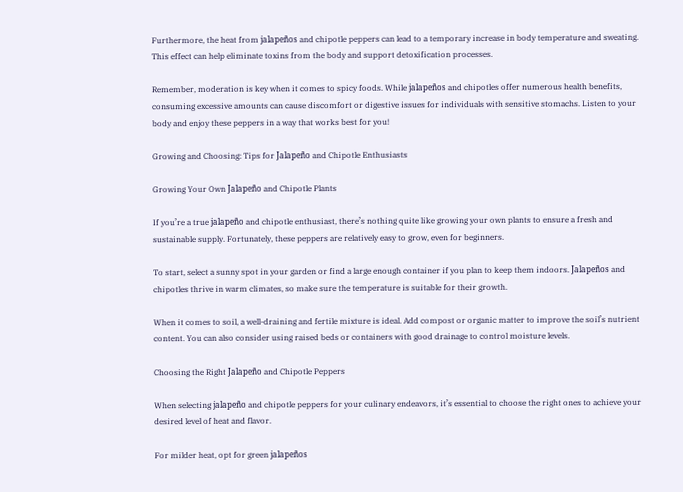Furthermore, the heat from jalapeños and chipotle peppers can lead to a temporary increase in body temperature and sweating. This effect can help eliminate toxins from the body and support detoxification processes.

Remember, moderation is key when it comes to spicy foods. While jalapeños and chipotles offer numerous health benefits, consuming excessive amounts can cause discomfort or digestive issues for individuals with sensitive stomachs. Listen to your body and enjoy these peppers in a way that works best for you!

Growing and Choosing: Tips for Jalapeño and Chipotle Enthusiasts

Growing Your Own Jalapeño and Chipotle Plants

If you’re a true jalapeño and chipotle enthusiast, there’s nothing quite like growing your own plants to ensure a fresh and sustainable supply. Fortunately, these peppers are relatively easy to grow, even for beginners.

To start, select a sunny spot in your garden or find a large enough container if you plan to keep them indoors. Jalapeños and chipotles thrive in warm climates, so make sure the temperature is suitable for their growth.

When it comes to soil, a well-draining and fertile mixture is ideal. Add compost or organic matter to improve the soil’s nutrient content. You can also consider using raised beds or containers with good drainage to control moisture levels.

Choosing the Right Jalapeño and Chipotle Peppers

When selecting jalapeño and chipotle peppers for your culinary endeavors, it’s essential to choose the right ones to achieve your desired level of heat and flavor.

For milder heat, opt for green jalapeños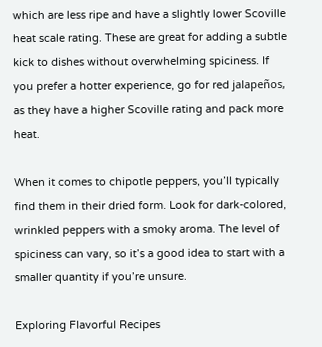which are less ripe and have a slightly lower Scoville heat scale rating. These are great for adding a subtle kick to dishes without overwhelming spiciness. If you prefer a hotter experience, go for red jalapeños, as they have a higher Scoville rating and pack more heat.

When it comes to chipotle peppers, you’ll typically find them in their dried form. Look for dark-colored, wrinkled peppers with a smoky aroma. The level of spiciness can vary, so it’s a good idea to start with a smaller quantity if you’re unsure.

Exploring Flavorful Recipes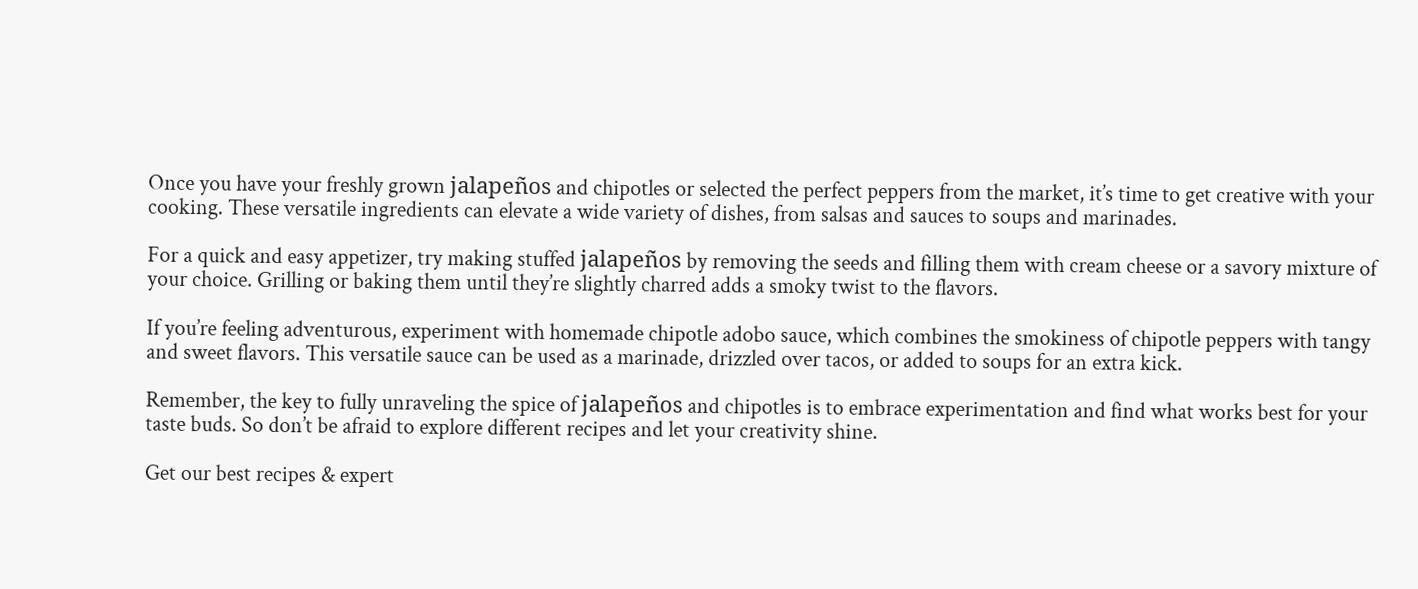Once you have your freshly grown jalapeños and chipotles or selected the perfect peppers from the market, it’s time to get creative with your cooking. These versatile ingredients can elevate a wide variety of dishes, from salsas and sauces to soups and marinades.

For a quick and easy appetizer, try making stuffed jalapeños by removing the seeds and filling them with cream cheese or a savory mixture of your choice. Grilling or baking them until they’re slightly charred adds a smoky twist to the flavors.

If you’re feeling adventurous, experiment with homemade chipotle adobo sauce, which combines the smokiness of chipotle peppers with tangy and sweet flavors. This versatile sauce can be used as a marinade, drizzled over tacos, or added to soups for an extra kick.

Remember, the key to fully unraveling the spice of jalapeños and chipotles is to embrace experimentation and find what works best for your taste buds. So don’t be afraid to explore different recipes and let your creativity shine.

Get our best recipes & expert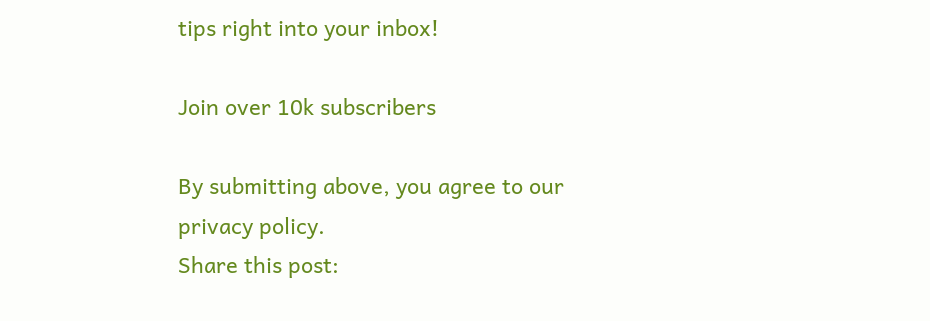tips right into your inbox!

Join over 10k subscribers

By submitting above, you agree to our privacy policy.
Share this post: